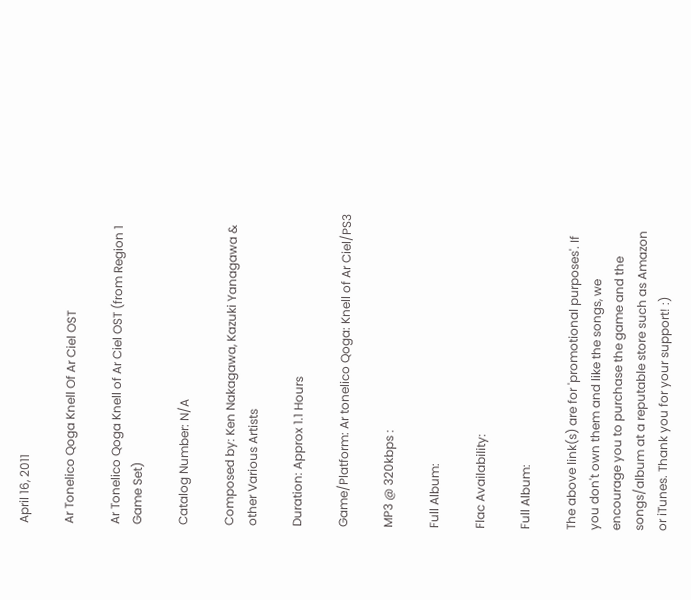April 16, 2011

Ar Tonelico Qoga Knell Of Ar Ciel OST

Ar Tonelico Qoga Knell of Ar Ciel OST (from Region 1 Game Set)

Catalog Number: N/A

Composed by: Ken Nakagawa, Kazuki Yanagawa & other Various Artists

Duration: Approx 1.1 Hours

Game/Platform: Ar tonelico Qoga: Knell of Ar Ciel/PS3

MP3 @ 320kbps :

Full Album:

Flac Availability:

Full Album:

The above link(s) are for 'promotional purposes'. If you don't own them and like the songs, we encourage you to purchase the game and the songs/album at a reputable store such as Amazon or iTunes. Thank you for your support! :)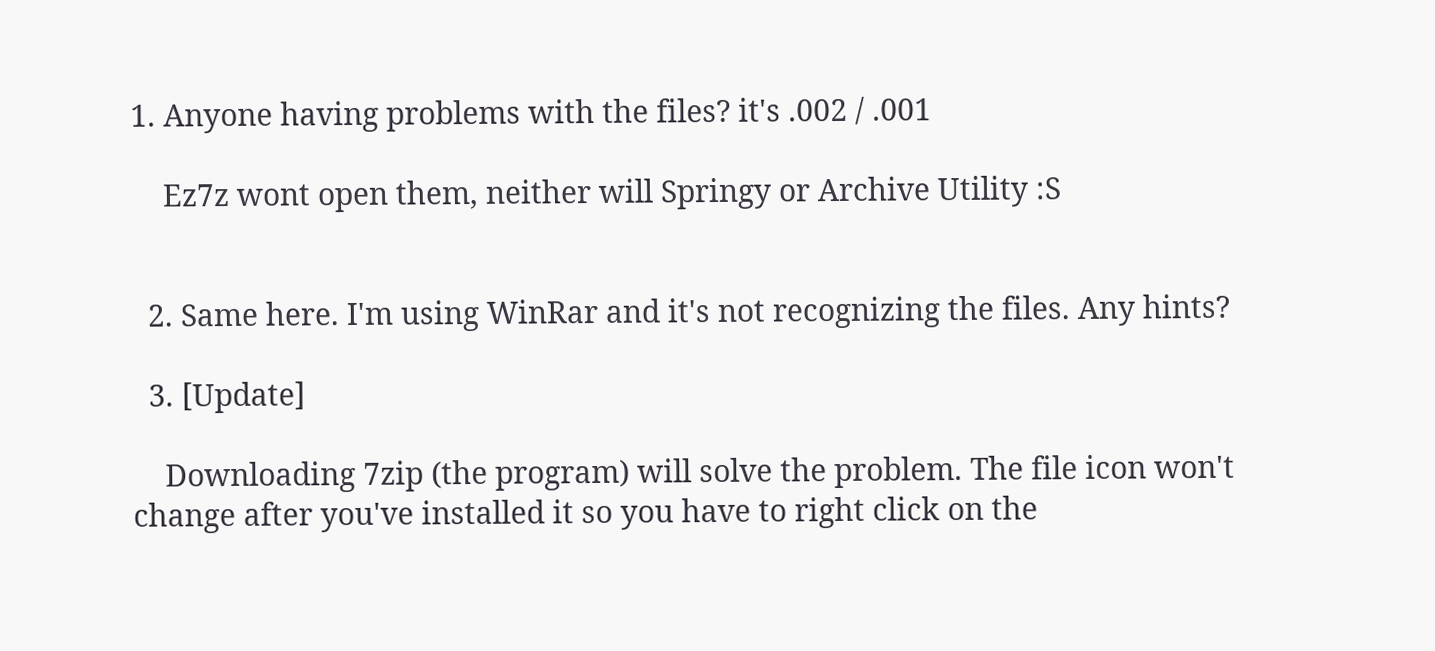1. Anyone having problems with the files? it's .002 / .001

    Ez7z wont open them, neither will Springy or Archive Utility :S


  2. Same here. I'm using WinRar and it's not recognizing the files. Any hints?

  3. [Update]

    Downloading 7zip (the program) will solve the problem. The file icon won't change after you've installed it so you have to right click on the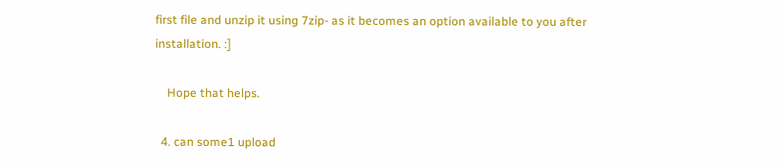first file and unzip it using 7zip- as it becomes an option available to you after installation. :]

    Hope that helps.

  4. can some1 upload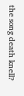the song death knell?